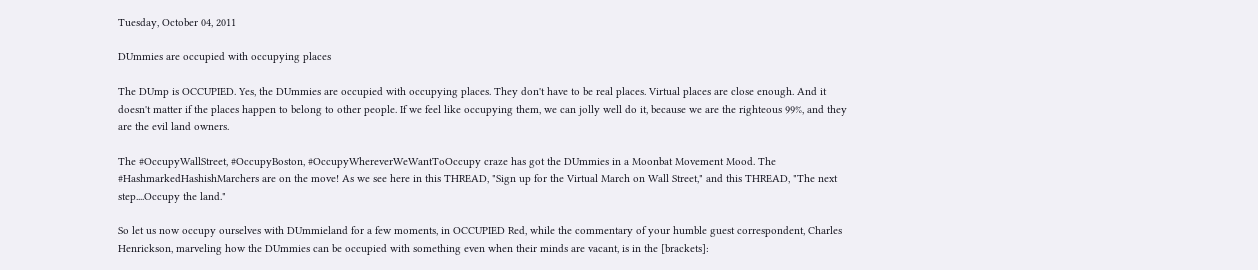Tuesday, October 04, 2011

DUmmies are occupied with occupying places

The DUmp is OCCUPIED. Yes, the DUmmies are occupied with occupying places. They don't have to be real places. Virtual places are close enough. And it doesn't matter if the places happen to belong to other people. If we feel like occupying them, we can jolly well do it, because we are the righteous 99%, and they are the evil land owners.

The #OccupyWallStreet, #OccupyBoston, #OccupyWhereverWeWantToOccupy craze has got the DUmmies in a Moonbat Movement Mood. The #HashmarkedHashishMarchers are on the move! As we see here in this THREAD, "Sign up for the Virtual March on Wall Street," and this THREAD, "The next step....Occupy the land."

So let us now occupy ourselves with DUmmieland for a few moments, in OCCUPIED Red, while the commentary of your humble guest correspondent, Charles Henrickson, marveling how the DUmmies can be occupied with something even when their minds are vacant, is in the [brackets]: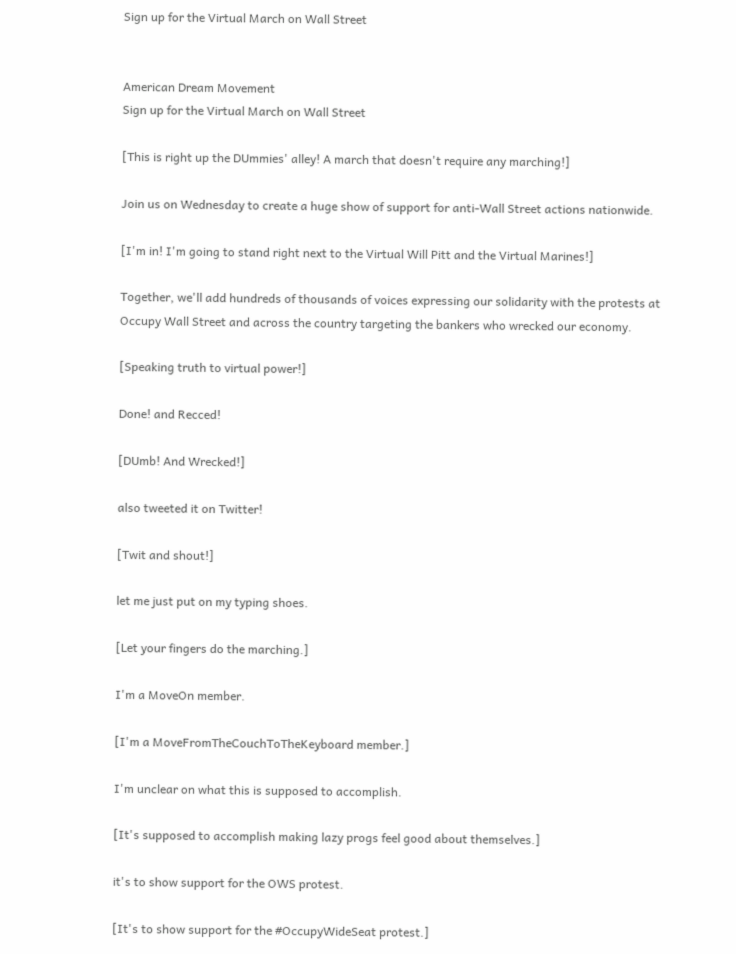Sign up for the Virtual March on Wall Street


American Dream Movement
Sign up for the Virtual March on Wall Street

[This is right up the DUmmies' alley! A march that doesn't require any marching!]

Join us on Wednesday to create a huge show of support for anti-Wall Street actions nationwide.

[I'm in! I'm going to stand right next to the Virtual Will Pitt and the Virtual Marines!]

Together, we'll add hundreds of thousands of voices expressing our solidarity with the protests at Occupy Wall Street and across the country targeting the bankers who wrecked our economy.

[Speaking truth to virtual power!]

Done! and Recced!

[DUmb! And Wrecked!]

also tweeted it on Twitter!

[Twit and shout!]

let me just put on my typing shoes.

[Let your fingers do the marching.]

I'm a MoveOn member.

[I'm a MoveFromTheCouchToTheKeyboard member.]

I'm unclear on what this is supposed to accomplish.

[It's supposed to accomplish making lazy progs feel good about themselves.]

it's to show support for the OWS protest.

[It's to show support for the #OccupyWideSeat protest.]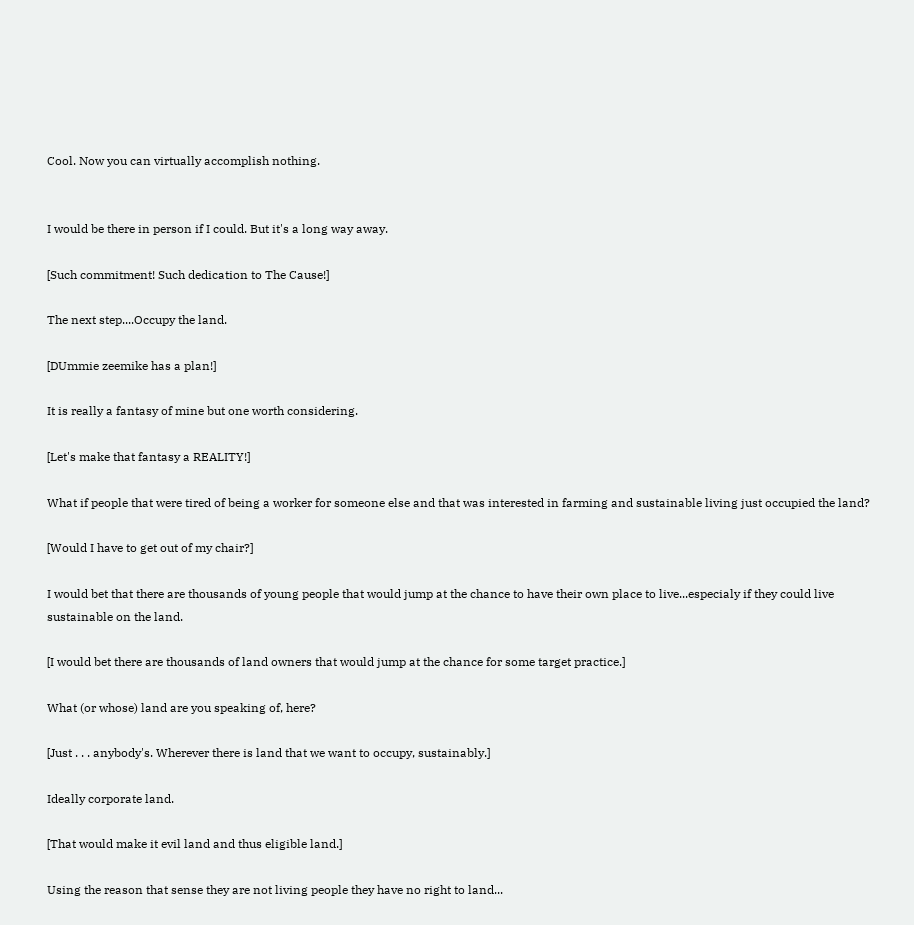Cool. Now you can virtually accomplish nothing.


I would be there in person if I could. But it's a long way away.

[Such commitment! Such dedication to The Cause!]

The next step....Occupy the land.

[DUmmie zeemike has a plan!]

It is really a fantasy of mine but one worth considering.

[Let's make that fantasy a REALITY!]

What if people that were tired of being a worker for someone else and that was interested in farming and sustainable living just occupied the land?

[Would I have to get out of my chair?]

I would bet that there are thousands of young people that would jump at the chance to have their own place to live...especialy if they could live sustainable on the land.

[I would bet there are thousands of land owners that would jump at the chance for some target practice.]

What (or whose) land are you speaking of, here?

[Just . . . anybody's. Wherever there is land that we want to occupy, sustainably.]

Ideally corporate land.

[That would make it evil land and thus eligible land.]

Using the reason that sense they are not living people they have no right to land...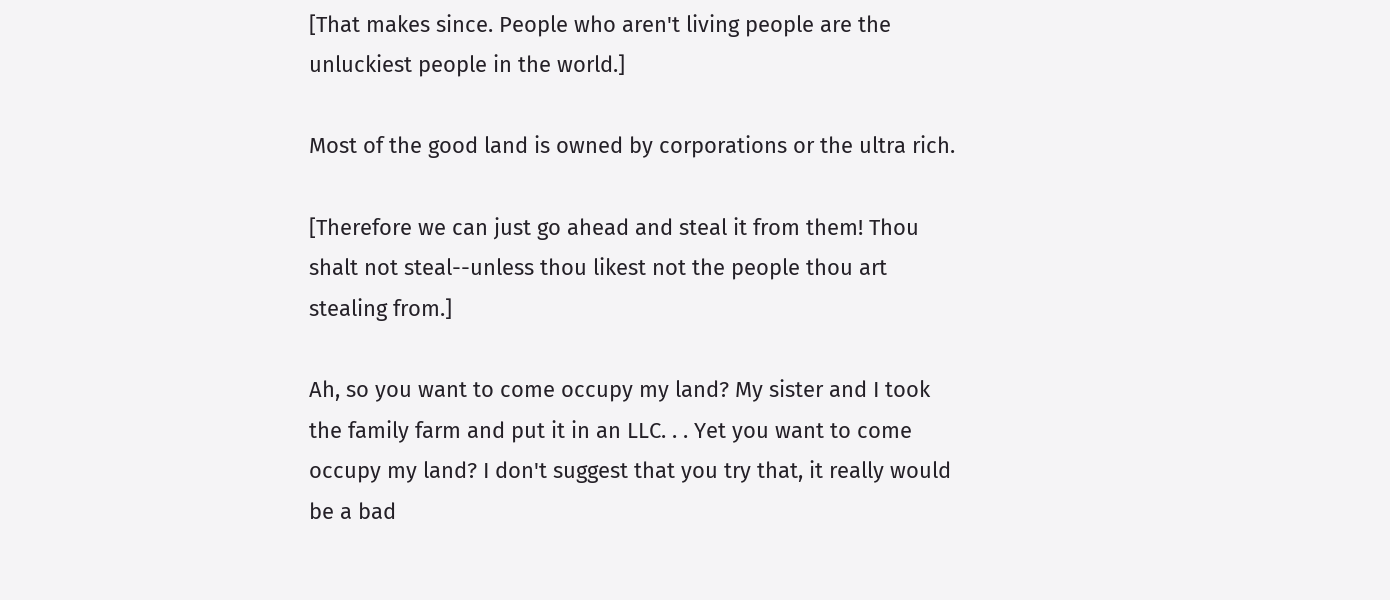[That makes since. People who aren't living people are the unluckiest people in the world.]

Most of the good land is owned by corporations or the ultra rich.

[Therefore we can just go ahead and steal it from them! Thou shalt not steal--unless thou likest not the people thou art stealing from.]

Ah, so you want to come occupy my land? My sister and I took the family farm and put it in an LLC. . . Yet you want to come occupy my land? I don't suggest that you try that, it really would be a bad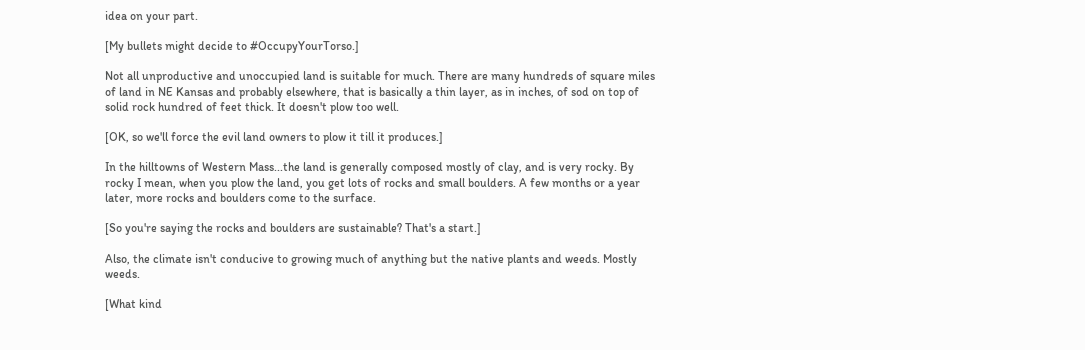idea on your part.

[My bullets might decide to #OccupyYourTorso.]

Not all unproductive and unoccupied land is suitable for much. There are many hundreds of square miles of land in NE Kansas and probably elsewhere, that is basically a thin layer, as in inches, of sod on top of solid rock hundred of feet thick. It doesn't plow too well.

[OK, so we'll force the evil land owners to plow it till it produces.]

In the hilltowns of Western Mass...the land is generally composed mostly of clay, and is very rocky. By rocky I mean, when you plow the land, you get lots of rocks and small boulders. A few months or a year later, more rocks and boulders come to the surface.

[So you're saying the rocks and boulders are sustainable? That's a start.]

Also, the climate isn't conducive to growing much of anything but the native plants and weeds. Mostly weeds.

[What kind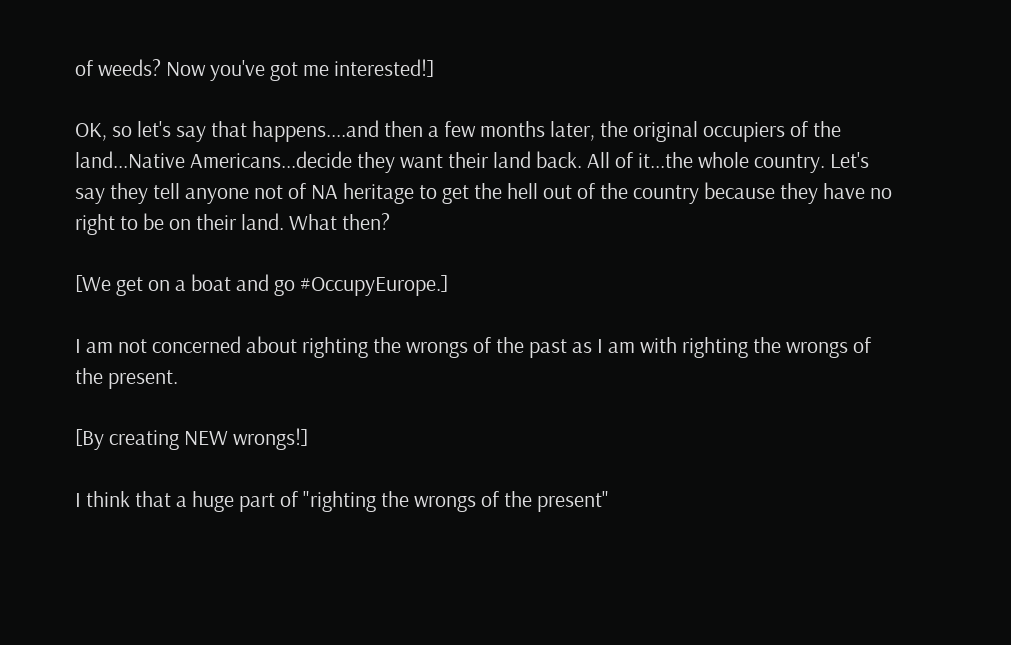of weeds? Now you've got me interested!]

OK, so let's say that happens....and then a few months later, the original occupiers of the land...Native Americans...decide they want their land back. All of it...the whole country. Let's say they tell anyone not of NA heritage to get the hell out of the country because they have no right to be on their land. What then?

[We get on a boat and go #OccupyEurope.]

I am not concerned about righting the wrongs of the past as I am with righting the wrongs of the present.

[By creating NEW wrongs!]

I think that a huge part of "righting the wrongs of the present"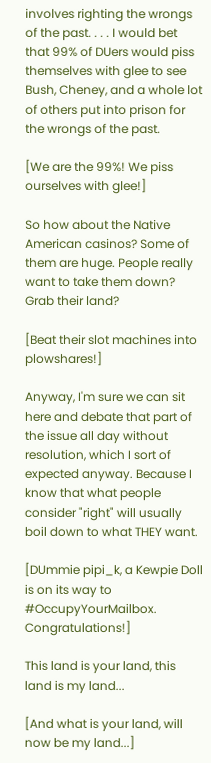involves righting the wrongs of the past. . . . I would bet that 99% of DUers would piss themselves with glee to see Bush, Cheney, and a whole lot of others put into prison for the wrongs of the past.

[We are the 99%! We piss ourselves with glee!]

So how about the Native American casinos? Some of them are huge. People really want to take them down? Grab their land?

[Beat their slot machines into plowshares!]

Anyway, I'm sure we can sit here and debate that part of the issue all day without resolution, which I sort of expected anyway. Because I know that what people consider "right" will usually boil down to what THEY want.

[DUmmie pipi_k, a Kewpie Doll is on its way to #OccupyYourMailbox. Congratulations!]

This land is your land, this land is my land...

[And what is your land, will now be my land...]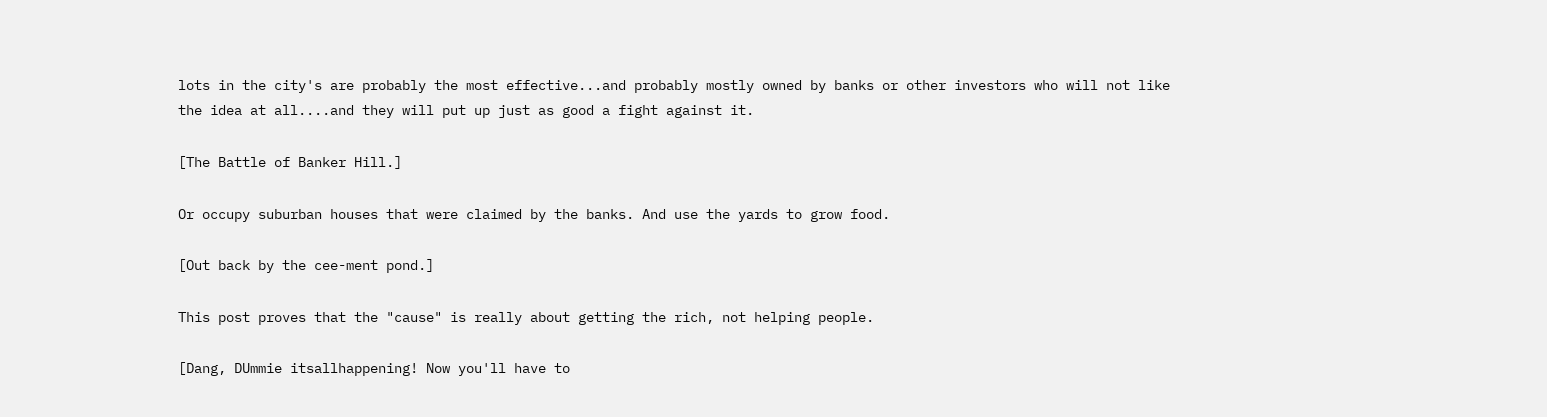lots in the city's are probably the most effective...and probably mostly owned by banks or other investors who will not like the idea at all....and they will put up just as good a fight against it.

[The Battle of Banker Hill.]

Or occupy suburban houses that were claimed by the banks. And use the yards to grow food.

[Out back by the cee-ment pond.]

This post proves that the "cause" is really about getting the rich, not helping people.

[Dang, DUmmie itsallhappening! Now you'll have to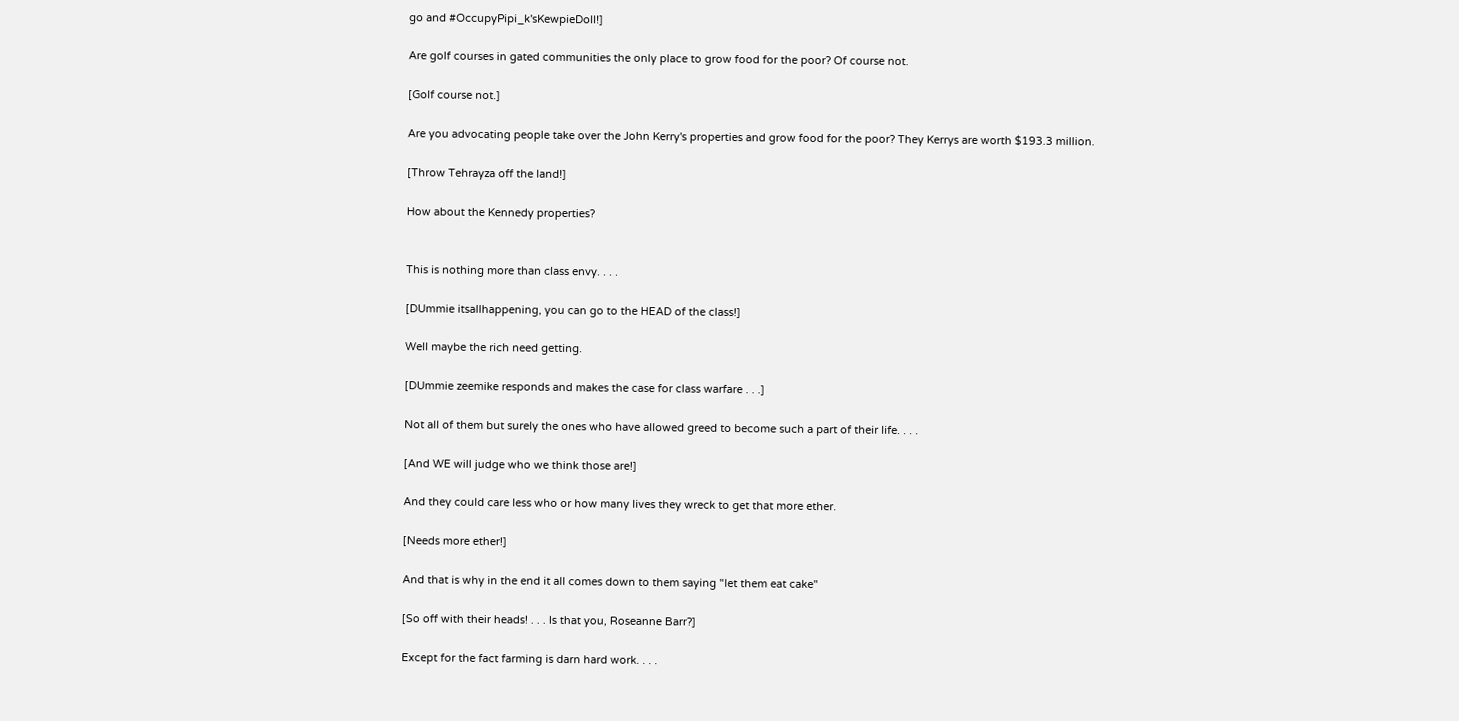go and #OccupyPipi_k'sKewpieDoll!]

Are golf courses in gated communities the only place to grow food for the poor? Of course not.

[Golf course not.]

Are you advocating people take over the John Kerry's properties and grow food for the poor? They Kerrys are worth $193.3 million.

[Throw Tehrayza off the land!]

How about the Kennedy properties?


This is nothing more than class envy. . . .

[DUmmie itsallhappening, you can go to the HEAD of the class!]

Well maybe the rich need getting.

[DUmmie zeemike responds and makes the case for class warfare . . .]

Not all of them but surely the ones who have allowed greed to become such a part of their life. . . .

[And WE will judge who we think those are!]

And they could care less who or how many lives they wreck to get that more ether.

[Needs more ether!]

And that is why in the end it all comes down to them saying "let them eat cake"

[So off with their heads! . . . Is that you, Roseanne Barr?]

Except for the fact farming is darn hard work. . . .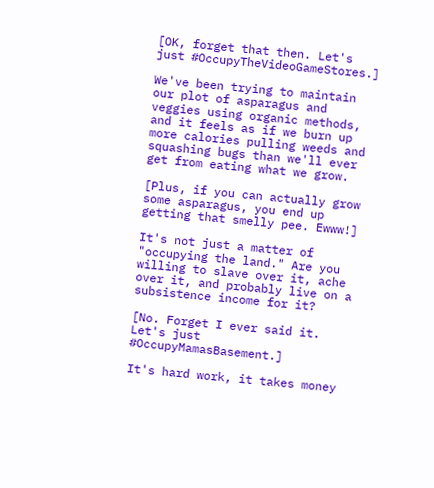[OK, forget that then. Let's just #OccupyTheVideoGameStores.]

We've been trying to maintain our plot of asparagus and veggies using organic methods, and it feels as if we burn up more calories pulling weeds and squashing bugs than we'll ever get from eating what we grow.

[Plus, if you can actually grow some asparagus, you end up getting that smelly pee. Ewww!]

It's not just a matter of "occupying the land." Are you willing to slave over it, ache over it, and probably live on a subsistence income for it?

[No. Forget I ever said it. Let's just #OccupyMamasBasement.]

It's hard work, it takes money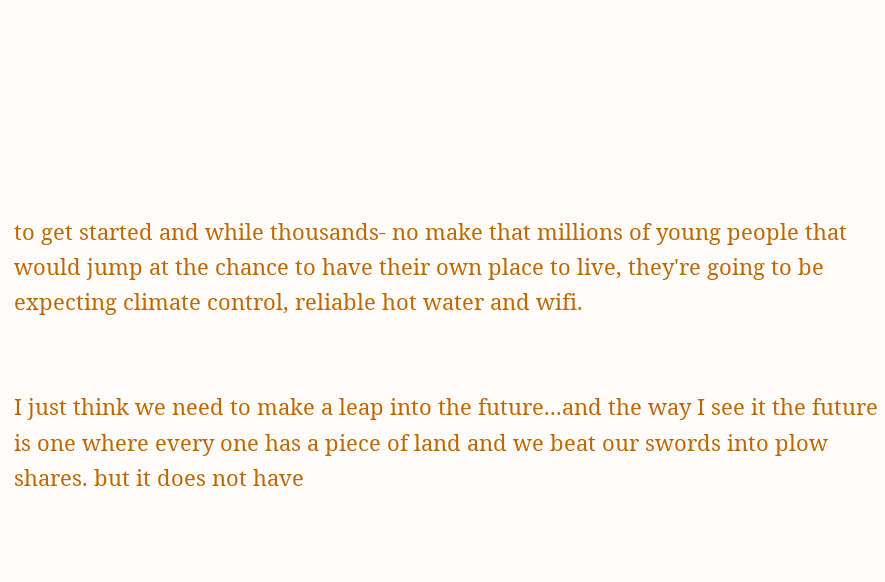to get started and while thousands- no make that millions of young people that would jump at the chance to have their own place to live, they're going to be expecting climate control, reliable hot water and wifi.


I just think we need to make a leap into the future...and the way I see it the future is one where every one has a piece of land and we beat our swords into plow shares. but it does not have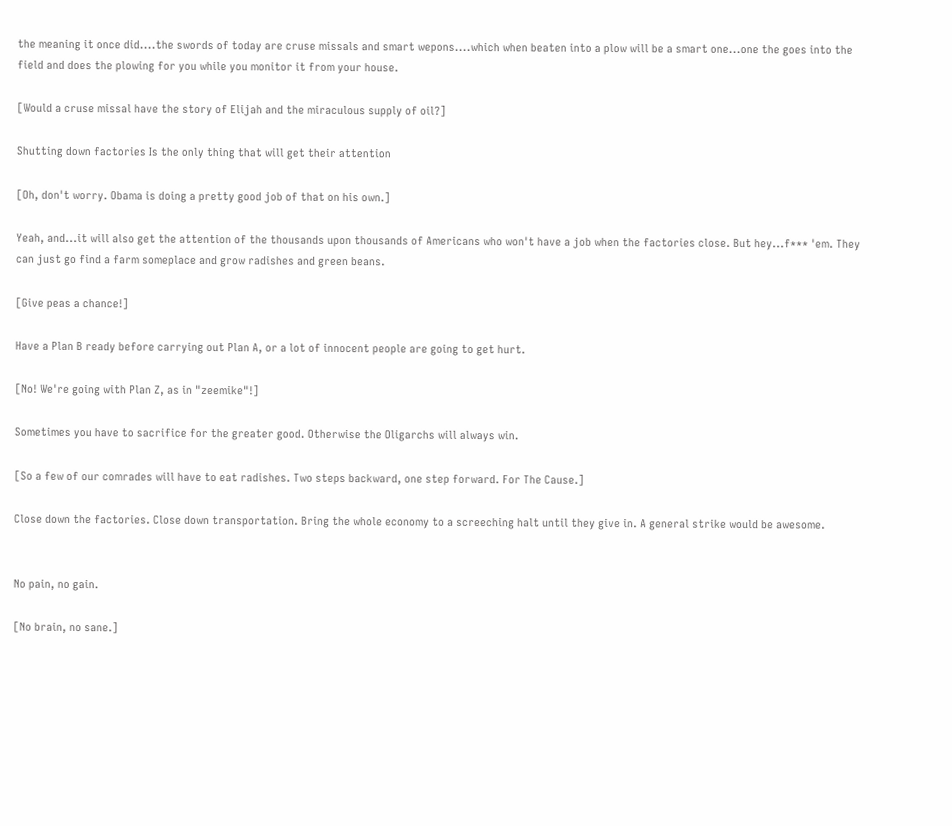the meaning it once did....the swords of today are cruse missals and smart wepons....which when beaten into a plow will be a smart one...one the goes into the field and does the plowing for you while you monitor it from your house.

[Would a cruse missal have the story of Elijah and the miraculous supply of oil?]

Shutting down factories Is the only thing that will get their attention

[Oh, don't worry. Obama is doing a pretty good job of that on his own.]

Yeah, and...it will also get the attention of the thousands upon thousands of Americans who won't have a job when the factories close. But hey...f*** 'em. They can just go find a farm someplace and grow radishes and green beans.

[Give peas a chance!]

Have a Plan B ready before carrying out Plan A, or a lot of innocent people are going to get hurt.

[No! We're going with Plan Z, as in "zeemike"!]

Sometimes you have to sacrifice for the greater good. Otherwise the Oligarchs will always win.

[So a few of our comrades will have to eat radishes. Two steps backward, one step forward. For The Cause.]

Close down the factories. Close down transportation. Bring the whole economy to a screeching halt until they give in. A general strike would be awesome.


No pain, no gain.

[No brain, no sane.]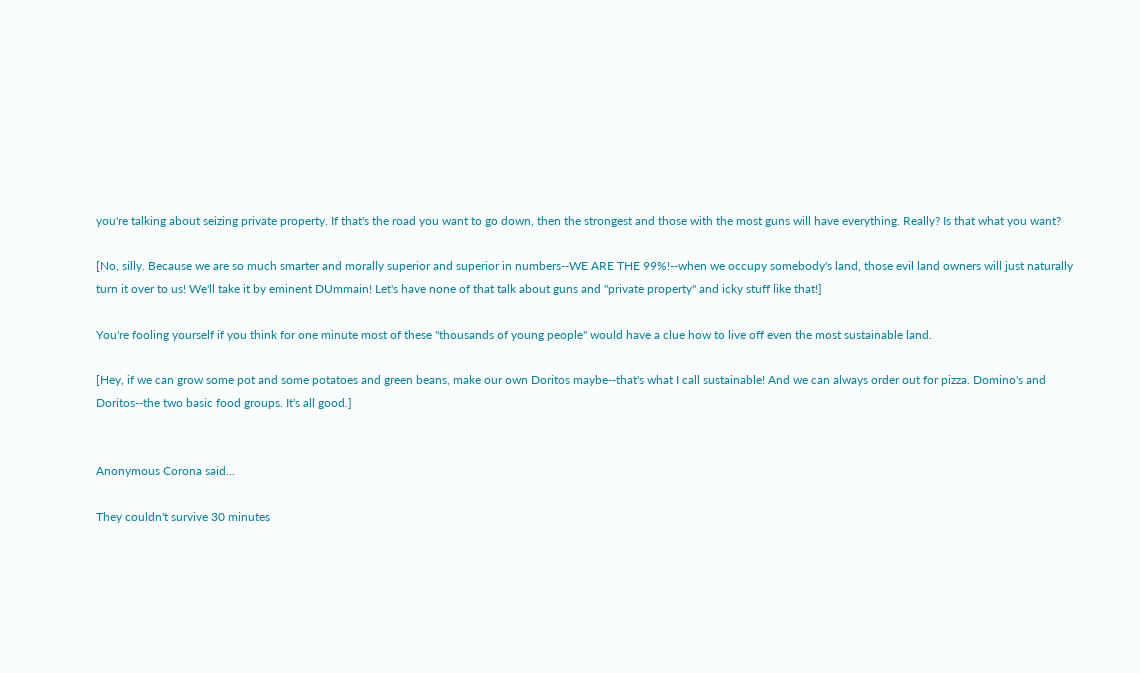you're talking about seizing private property. If that's the road you want to go down, then the strongest and those with the most guns will have everything. Really? Is that what you want?

[No, silly. Because we are so much smarter and morally superior and superior in numbers--WE ARE THE 99%!--when we occupy somebody's land, those evil land owners will just naturally turn it over to us! We'll take it by eminent DUmmain! Let's have none of that talk about guns and "private property" and icky stuff like that!]

You're fooling yourself if you think for one minute most of these "thousands of young people" would have a clue how to live off even the most sustainable land.

[Hey, if we can grow some pot and some potatoes and green beans, make our own Doritos maybe--that's what I call sustainable! And we can always order out for pizza. Domino's and Doritos--the two basic food groups. It's all good.]


Anonymous Corona said...

They couldn't survive 30 minutes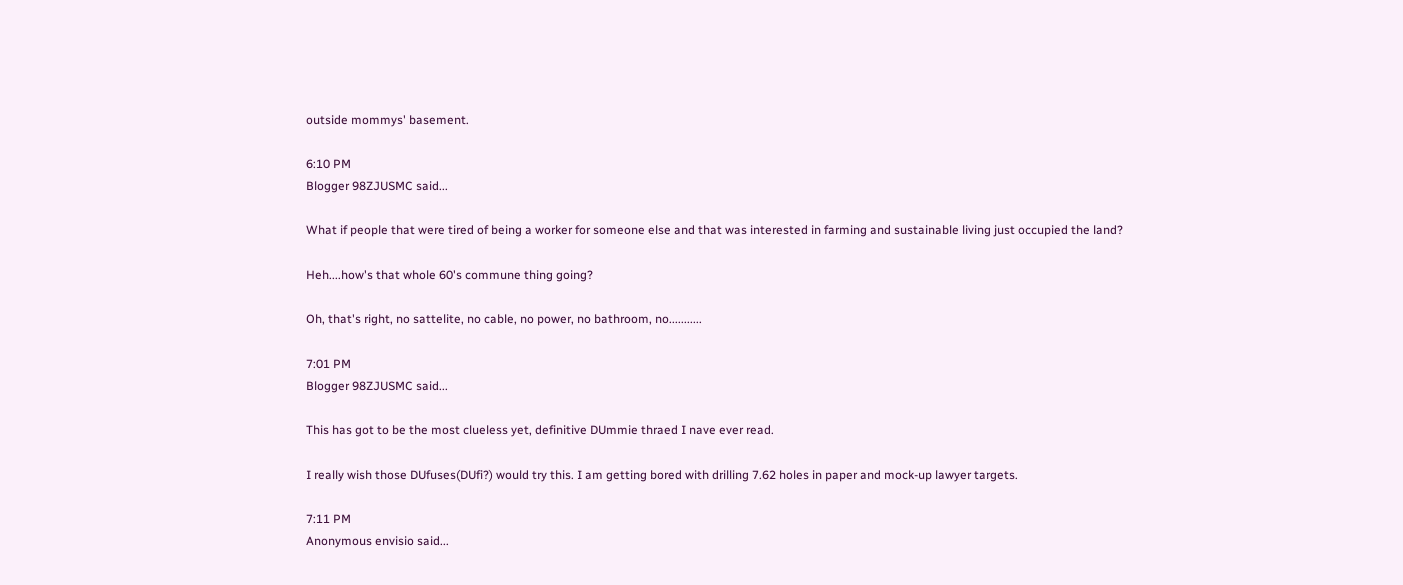outside mommys' basement.

6:10 PM
Blogger 98ZJUSMC said...

What if people that were tired of being a worker for someone else and that was interested in farming and sustainable living just occupied the land?

Heh....how's that whole 60's commune thing going?

Oh, that's right, no sattelite, no cable, no power, no bathroom, no...........

7:01 PM
Blogger 98ZJUSMC said...

This has got to be the most clueless yet, definitive DUmmie thraed I nave ever read.

I really wish those DUfuses(DUfi?) would try this. I am getting bored with drilling 7.62 holes in paper and mock-up lawyer targets.

7:11 PM
Anonymous envisio said...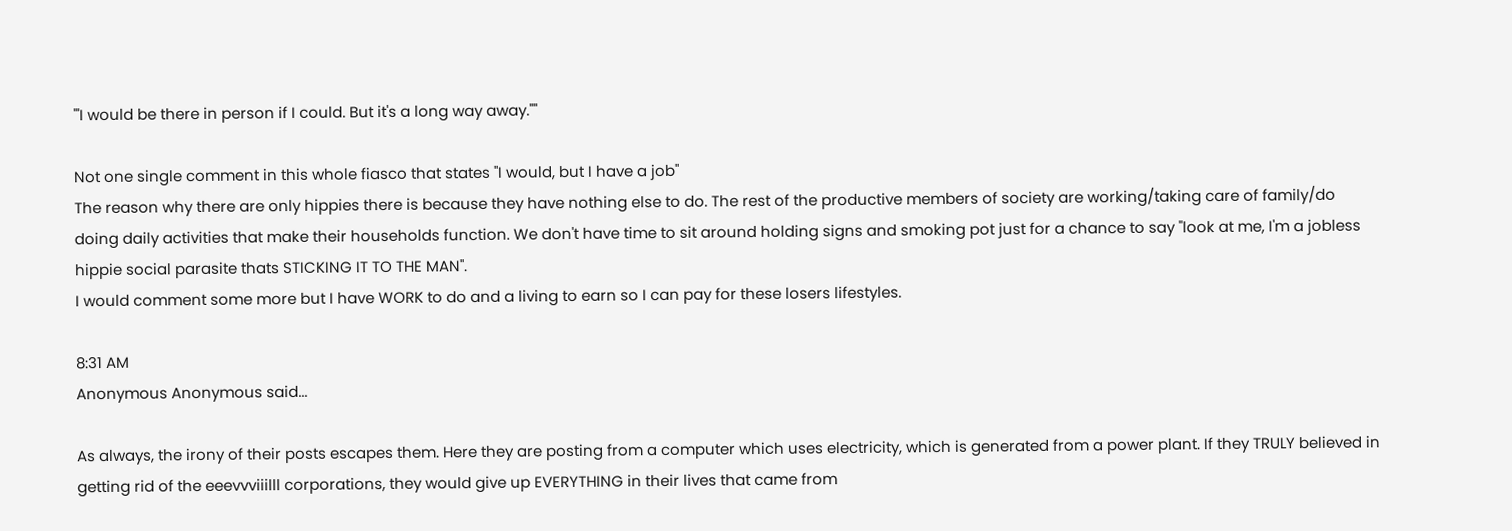'''I would be there in person if I could. But it's a long way away.''''

Not one single comment in this whole fiasco that states "I would, but I have a job"
The reason why there are only hippies there is because they have nothing else to do. The rest of the productive members of society are working/taking care of family/do doing daily activities that make their households function. We don't have time to sit around holding signs and smoking pot just for a chance to say "look at me, I'm a jobless hippie social parasite thats STICKING IT TO THE MAN".
I would comment some more but I have WORK to do and a living to earn so I can pay for these losers lifestyles.

8:31 AM
Anonymous Anonymous said...

As always, the irony of their posts escapes them. Here they are posting from a computer which uses electricity, which is generated from a power plant. If they TRULY believed in getting rid of the eeevvviiilll corporations, they would give up EVERYTHING in their lives that came from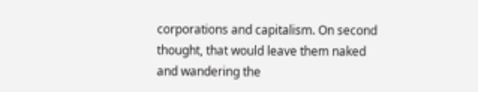corporations and capitalism. On second thought, that would leave them naked and wandering the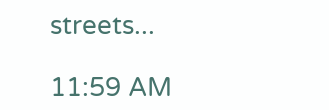streets...

11:59 AM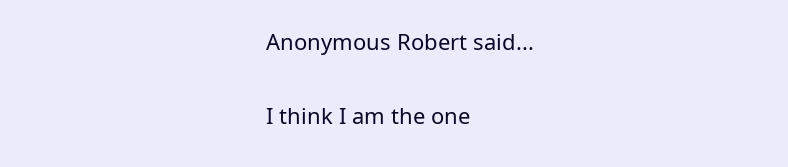Anonymous Robert said...

I think I am the one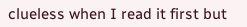clueless when I read it first but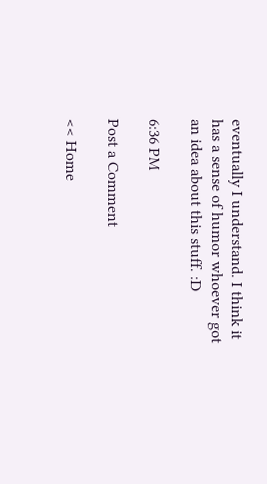eventually I understand. I think it has a sense of humor whoever got an idea about this stuff. :D

6:36 PM

Post a Comment

<< Home